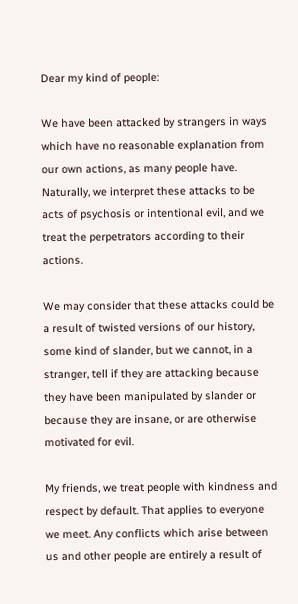Dear my kind of people:

We have been attacked by strangers in ways which have no reasonable explanation from our own actions, as many people have. Naturally, we interpret these attacks to be acts of psychosis or intentional evil, and we treat the perpetrators according to their actions.

We may consider that these attacks could be a result of twisted versions of our history, some kind of slander, but we cannot, in a stranger, tell if they are attacking because they have been manipulated by slander or because they are insane, or are otherwise motivated for evil.

My friends, we treat people with kindness and respect by default. That applies to everyone we meet. Any conflicts which arise between us and other people are entirely a result of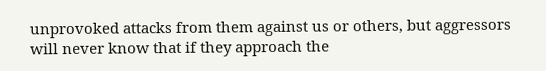unprovoked attacks from them against us or others, but aggressors will never know that if they approach the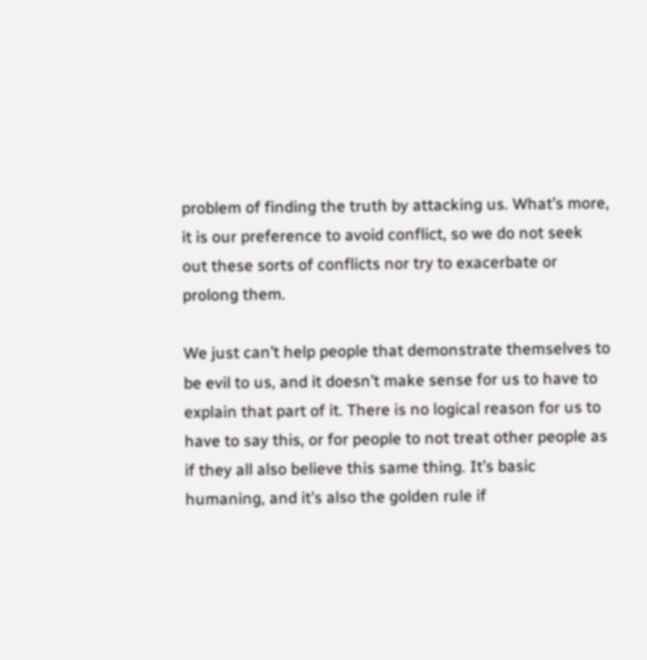problem of finding the truth by attacking us. What’s more, it is our preference to avoid conflict, so we do not seek out these sorts of conflicts nor try to exacerbate or prolong them.

We just can’t help people that demonstrate themselves to be evil to us, and it doesn’t make sense for us to have to explain that part of it. There is no logical reason for us to have to say this, or for people to not treat other people as if they all also believe this same thing. It’s basic humaning, and it’s also the golden rule if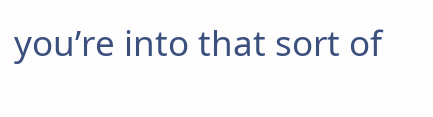you’re into that sort of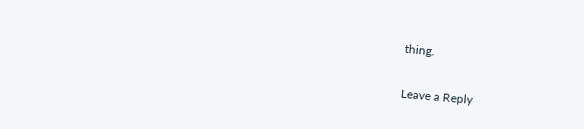thing.

Leave a Reply